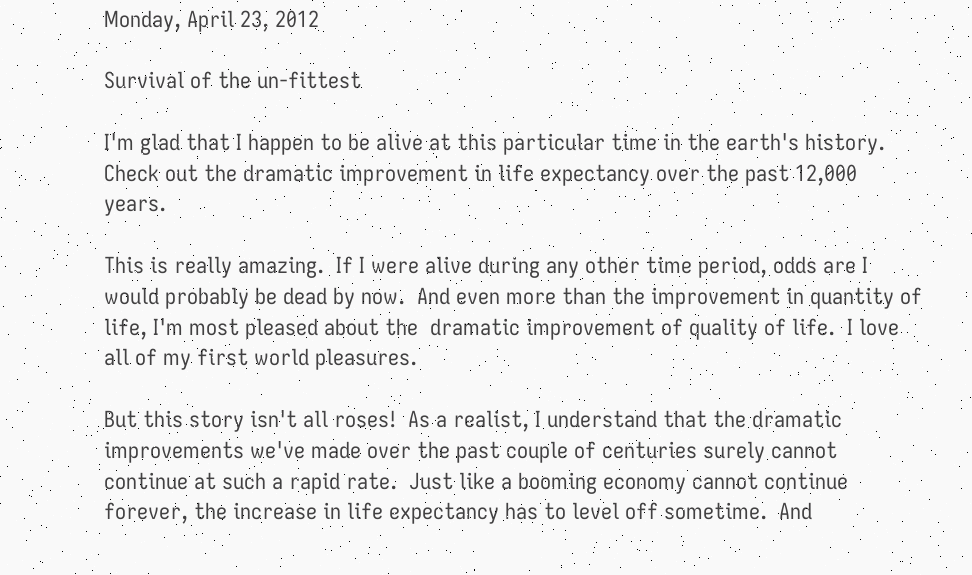Monday, April 23, 2012

Survival of the un-fittest

I'm glad that I happen to be alive at this particular time in the earth's history.  Check out the dramatic improvement in life expectancy over the past 12,000 years.

This is really amazing.  If I were alive during any other time period, odds are I would probably be dead by now.  And even more than the improvement in quantity of life, I'm most pleased about the  dramatic improvement of quality of life.  I love all of my first world pleasures.

But this story isn't all roses!  As a realist, I understand that the dramatic improvements we've made over the past couple of centuries surely cannot continue at such a rapid rate.  Just like a booming economy cannot continue forever, the increase in life expectancy has to level off sometime.  And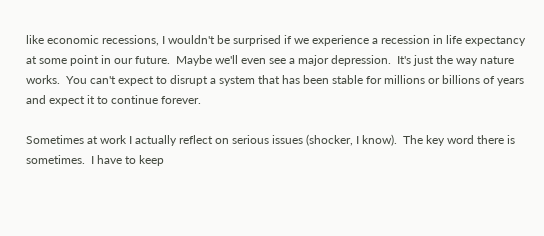like economic recessions, I wouldn't be surprised if we experience a recession in life expectancy at some point in our future.  Maybe we'll even see a major depression.  It's just the way nature works.  You can't expect to disrupt a system that has been stable for millions or billions of years and expect it to continue forever.

Sometimes at work I actually reflect on serious issues (shocker, I know).  The key word there is sometimes.  I have to keep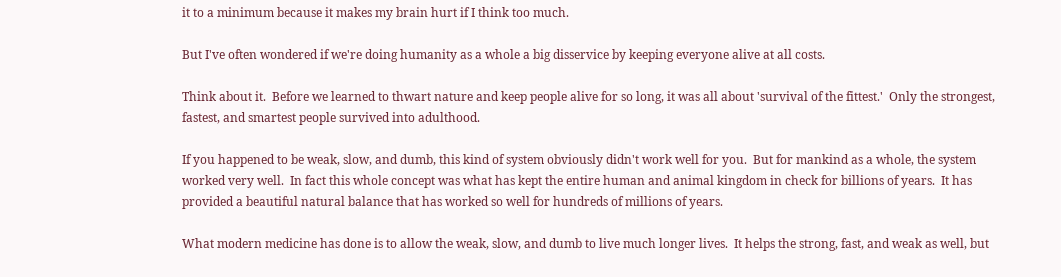it to a minimum because it makes my brain hurt if I think too much.

But I've often wondered if we're doing humanity as a whole a big disservice by keeping everyone alive at all costs.

Think about it.  Before we learned to thwart nature and keep people alive for so long, it was all about 'survival of the fittest.'  Only the strongest, fastest, and smartest people survived into adulthood.

If you happened to be weak, slow, and dumb, this kind of system obviously didn't work well for you.  But for mankind as a whole, the system worked very well.  In fact this whole concept was what has kept the entire human and animal kingdom in check for billions of years.  It has provided a beautiful natural balance that has worked so well for hundreds of millions of years.

What modern medicine has done is to allow the weak, slow, and dumb to live much longer lives.  It helps the strong, fast, and weak as well, but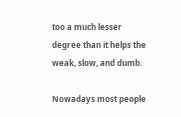too a much lesser degree than it helps the weak, slow, and dumb.

Nowadays most people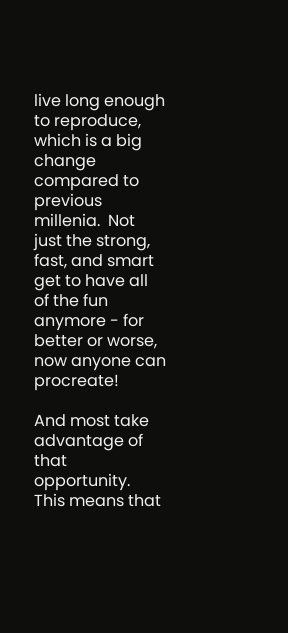live long enough to reproduce, which is a big change compared to previous millenia.  Not just the strong, fast, and smart get to have all of the fun anymore - for better or worse, now anyone can procreate!

And most take advantage of that opportunity.  This means that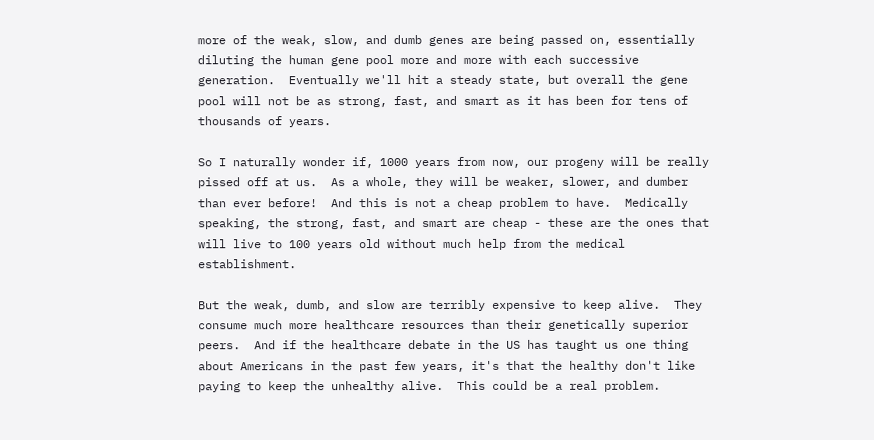more of the weak, slow, and dumb genes are being passed on, essentially diluting the human gene pool more and more with each successive generation.  Eventually we'll hit a steady state, but overall the gene pool will not be as strong, fast, and smart as it has been for tens of thousands of years.

So I naturally wonder if, 1000 years from now, our progeny will be really pissed off at us.  As a whole, they will be weaker, slower, and dumber than ever before!  And this is not a cheap problem to have.  Medically speaking, the strong, fast, and smart are cheap - these are the ones that will live to 100 years old without much help from the medical establishment.

But the weak, dumb, and slow are terribly expensive to keep alive.  They consume much more healthcare resources than their genetically superior peers.  And if the healthcare debate in the US has taught us one thing about Americans in the past few years, it's that the healthy don't like paying to keep the unhealthy alive.  This could be a real problem.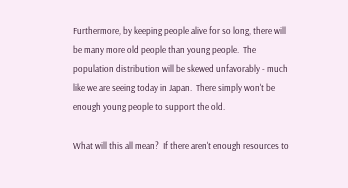Furthermore, by keeping people alive for so long, there will be many more old people than young people.  The population distribution will be skewed unfavorably - much like we are seeing today in Japan.  There simply won't be enough young people to support the old.

What will this all mean?  If there aren't enough resources to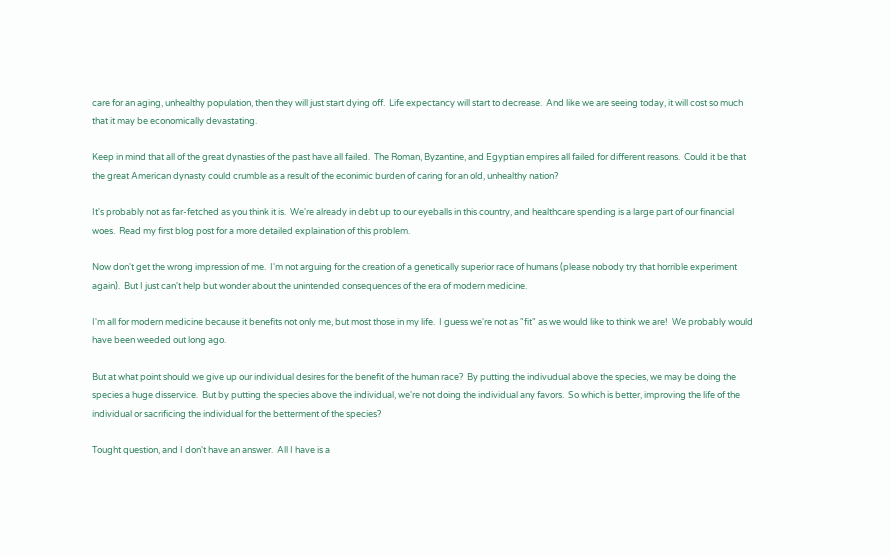care for an aging, unhealthy population, then they will just start dying off.  Life expectancy will start to decrease.  And like we are seeing today, it will cost so much that it may be economically devastating.

Keep in mind that all of the great dynasties of the past have all failed.  The Roman, Byzantine, and Egyptian empires all failed for different reasons.  Could it be that the great American dynasty could crumble as a result of the econimic burden of caring for an old, unhealthy nation?

It's probably not as far-fetched as you think it is.  We're already in debt up to our eyeballs in this country, and healthcare spending is a large part of our financial woes.  Read my first blog post for a more detailed explaination of this problem.

Now don't get the wrong impression of me.  I'm not arguing for the creation of a genetically superior race of humans (please nobody try that horrible experiment again).  But I just can't help but wonder about the unintended consequences of the era of modern medicine.

I'm all for modern medicine because it benefits not only me, but most those in my life.  I guess we're not as "fit" as we would like to think we are!  We probably would have been weeded out long ago.

But at what point should we give up our individual desires for the benefit of the human race?  By putting the indivudual above the species, we may be doing the species a huge disservice.  But by putting the species above the individual, we're not doing the individual any favors.  So which is better, improving the life of the individual or sacrificing the individual for the betterment of the species?

Tought question, and I don't have an answer.  All I have is a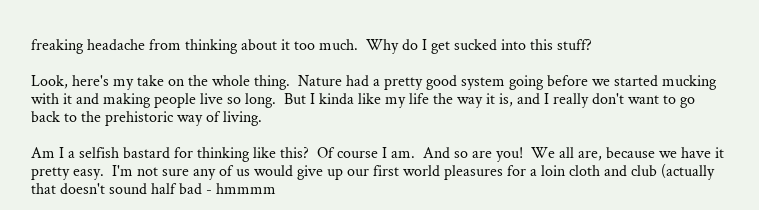freaking headache from thinking about it too much.  Why do I get sucked into this stuff?

Look, here's my take on the whole thing.  Nature had a pretty good system going before we started mucking with it and making people live so long.  But I kinda like my life the way it is, and I really don't want to go back to the prehistoric way of living.

Am I a selfish bastard for thinking like this?  Of course I am.  And so are you!  We all are, because we have it pretty easy.  I'm not sure any of us would give up our first world pleasures for a loin cloth and club (actually that doesn't sound half bad - hmmmm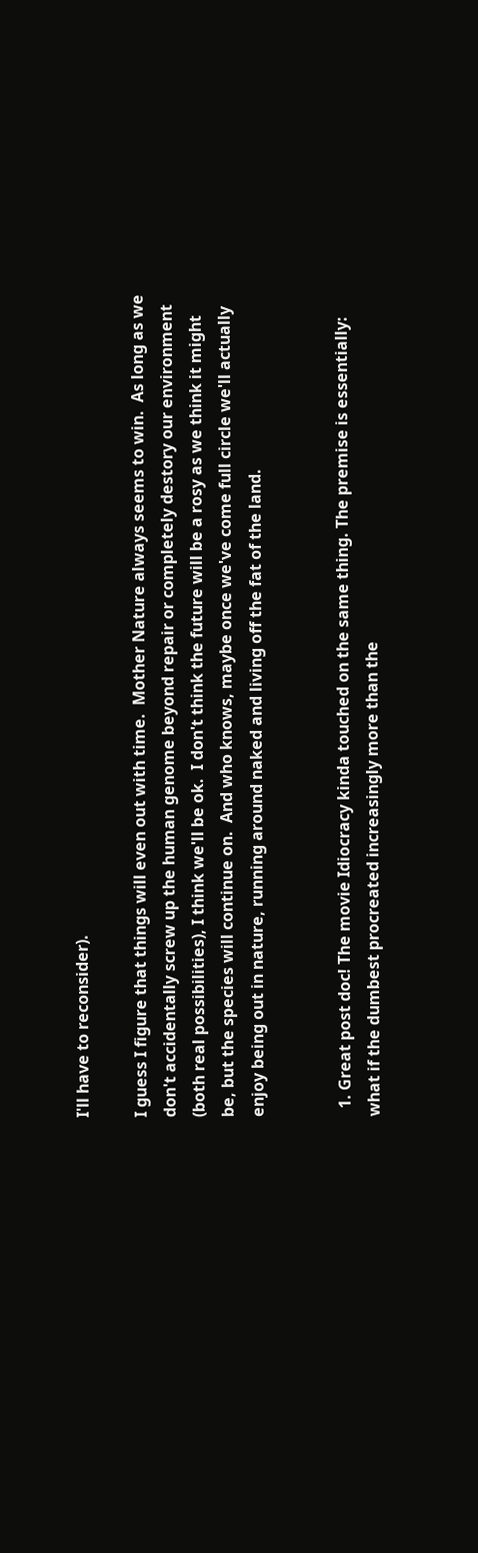I'll have to reconsider).

I guess I figure that things will even out with time.  Mother Nature always seems to win.  As long as we don't accidentally screw up the human genome beyond repair or completely destory our environment (both real possibilities), I think we'll be ok.  I don't think the future will be a rosy as we think it might be, but the species will continue on.  And who knows, maybe once we've come full circle we'll actually enjoy being out in nature, running around naked and living off the fat of the land.


  1. Great post doc! The movie Idiocracy kinda touched on the same thing. The premise is essentially: what if the dumbest procreated increasingly more than the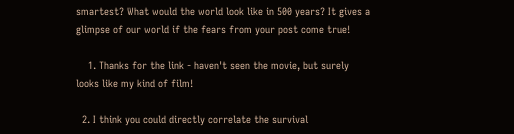smartest? What would the world look like in 500 years? It gives a glimpse of our world if the fears from your post come true!

    1. Thanks for the link - haven't seen the movie, but surely looks like my kind of film!

  2. I think you could directly correlate the survival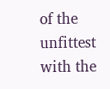of the unfittest with the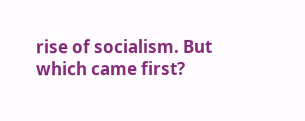rise of socialism. But which came first?